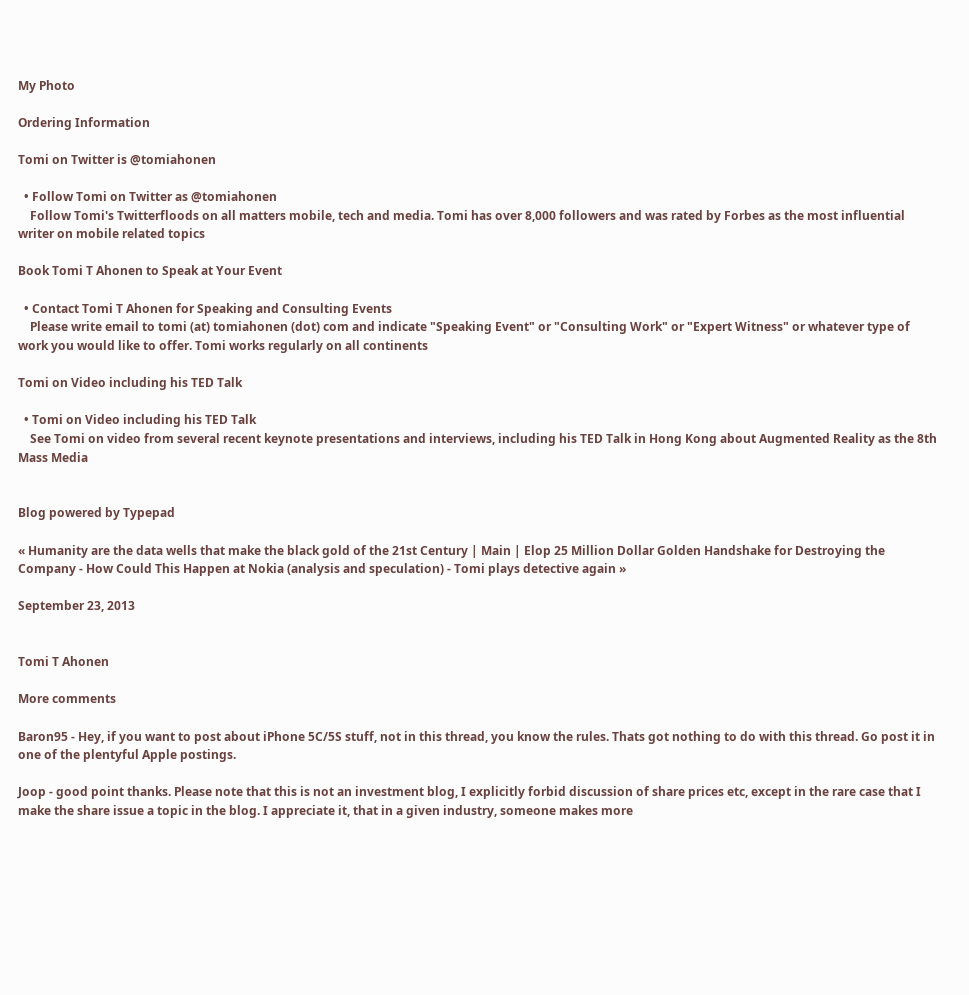My Photo

Ordering Information

Tomi on Twitter is @tomiahonen

  • Follow Tomi on Twitter as @tomiahonen
    Follow Tomi's Twitterfloods on all matters mobile, tech and media. Tomi has over 8,000 followers and was rated by Forbes as the most influential writer on mobile related topics

Book Tomi T Ahonen to Speak at Your Event

  • Contact Tomi T Ahonen for Speaking and Consulting Events
    Please write email to tomi (at) tomiahonen (dot) com and indicate "Speaking Event" or "Consulting Work" or "Expert Witness" or whatever type of work you would like to offer. Tomi works regularly on all continents

Tomi on Video including his TED Talk

  • Tomi on Video including his TED Talk
    See Tomi on video from several recent keynote presentations and interviews, including his TED Talk in Hong Kong about Augmented Reality as the 8th Mass Media


Blog powered by Typepad

« Humanity are the data wells that make the black gold of the 21st Century | Main | Elop 25 Million Dollar Golden Handshake for Destroying the Company - How Could This Happen at Nokia (analysis and speculation) - Tomi plays detective again »

September 23, 2013


Tomi T Ahonen

More comments

Baron95 - Hey, if you want to post about iPhone 5C/5S stuff, not in this thread, you know the rules. Thats got nothing to do with this thread. Go post it in one of the plentyful Apple postings.

Joop - good point thanks. Please note that this is not an investment blog, I explicitly forbid discussion of share prices etc, except in the rare case that I make the share issue a topic in the blog. I appreciate it, that in a given industry, someone makes more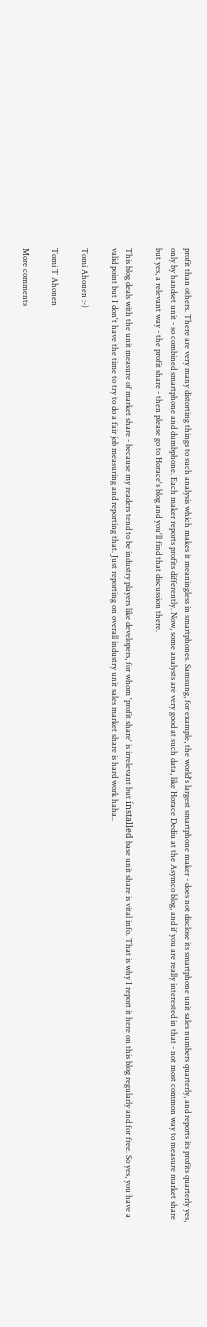profit than others. There are very many distorting things to such analysis which makes it meaningless in smartphones. Samsung, for example, the world's largest smartphone maker - does not disclose its smartphone unit sales numbers quarterly, and reports its profits quarterly yes, only by handset unit - so combined smartphone and dumbphone. Each maker reports profits differently. Now, some analysts are very good at such data, like Horace Dediu at the Asymco blog, and if you are really interested in that - not most common way to measure market share but yes, a relevant way - the profit share - then please go to Horace's blog and you'll find that discussion there.

This blog deals with the unit measure of market share - because my readers tend to be industry players like developers, for whom 'profit share' is irrelevant but ínstalled base unit share is vital info. That is why I report it here on this blog regularly and for free. So yes, you have a valid point but I don't have the time to try to do a fair job measuring and reporting that. Just reporting on overall industry unit sales market share is hard work haha..

Tomi Ahonen :-)

Tomi T Ahonen

More comments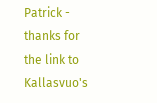Patrick - thanks for the link to Kallasvuo's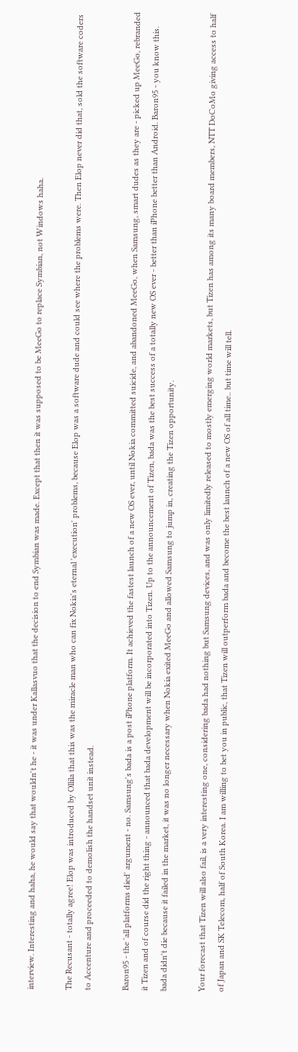interview. Interesting and haha, he would say that wouldn't he - it was under Kallasvuo that the decision to end Symbian was made. Except that then it was supposed to be MeeGo to replace Symbian, not Windows haha.

The Recusant - totally agree! Elop was introduced by Ollila that this was the miracle man who can fix Nokia's eternal 'execution' problems, because Elop was a software dude and could see where the problems were. Then Elop never did that, sold the software coders to Accenture and proceeded to demolish the handset unit instead.

Baron95 - the 'all platforms died' argument - no. Samsung's bada is a post iPhone platform. It achieved the fastest launch of a new OS ever, until Nokia committed suicide, and abandoned MeeGo, when Samsung, smart dudes as they are - picked up MeeGo, rebranded it Tizen and of course did the right thing - announced that bada development will be incorporated into Tizen. Up to the announcement of Tizen, bada was the best success of a totally new OS ever - better than iPhone better than Android. Baron95 - you know this. bada didn't die because it failed in the market, it was no longer necessary when Nokia exited MeeGo and allowed Samsung to jump in, creating the Tizen opportunity.

Your forecast that Tizen will also fail, is a very interesting one, considering bada had nothing but Samsung devices, and was only limitedly released to mostly emerging world markets, but Tizen has among its many board members, NTT DoCoMo giving access to half of Japan and SK Telecom, half of South Korea. I am willing to bet you in public, that Tizen will outperform bada and become the best launch of a new OS of all time.. but time will tell.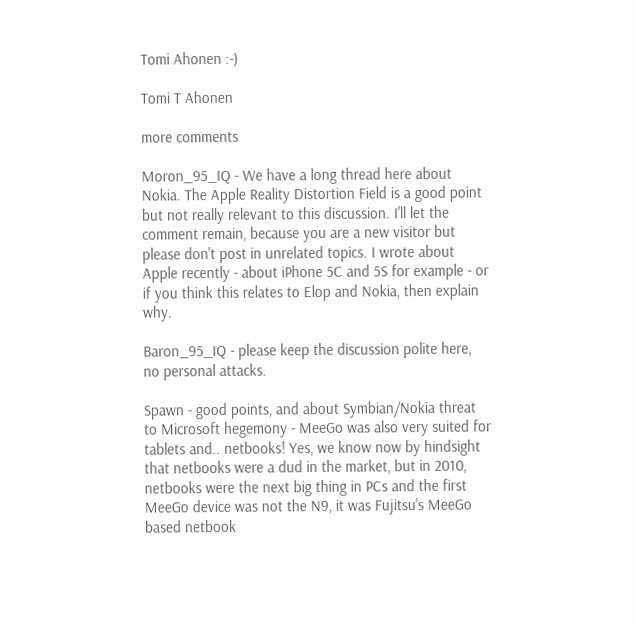Tomi Ahonen :-)

Tomi T Ahonen

more comments

Moron_95_IQ - We have a long thread here about Nokia. The Apple Reality Distortion Field is a good point but not really relevant to this discussion. I'll let the comment remain, because you are a new visitor but please don't post in unrelated topics. I wrote about Apple recently - about iPhone 5C and 5S for example - or if you think this relates to Elop and Nokia, then explain why.

Baron_95_IQ - please keep the discussion polite here, no personal attacks.

Spawn - good points, and about Symbian/Nokia threat to Microsoft hegemony - MeeGo was also very suited for tablets and.. netbooks! Yes, we know now by hindsight that netbooks were a dud in the market, but in 2010, netbooks were the next big thing in PCs and the first MeeGo device was not the N9, it was Fujitsu's MeeGo based netbook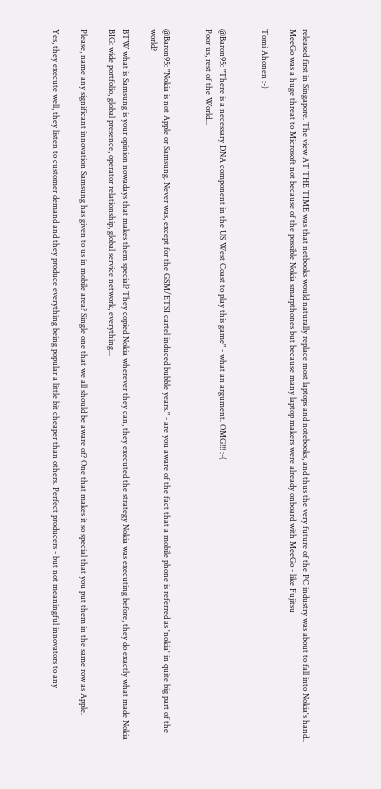released first in Singapore. The view AT THE TIME was that netbooks would naturally replace most laptops and notebooks, and thus the very future of the PC industry was about to fall into Nokia's hand.. MeeGo was a huge threat to Microsoft not because of the possible Nokia smarpthones but because many laptop makers were already onboard with MeeGo - like Fujitsu

Tomi Ahonen :-)


@Baron95: "There is a necessary DNA component in the US West Coast to play this game" - what an argument. OMG!!! :-(
Poor us, rest of the World...


@Baron95: "Nokia is not Apple or Samsung. Never was, except for the GSM/ETSI cartel induced bubble years." - are you aware of the fact that a mobile phone is referred as 'nokia' in quite big part of the world?

BTW what is Samsung is your opinion nowadays that makes them special? They copied Nokia wherever they can, they executed the strategy Nokia was executing before, they do exactly what made Nokia BIG: wide portfolio, global presence, operator relationship, global service network, everything...

Please, name any significant innovation Samsung has given to us in mobile area? Single one that we all should be aware of? One that makes it so special that you put them in the same row as Apple.

Yes, they execute well, they listen to customer demand and they produce everything being popular a little bit cheaper than others. Perfect producers - but not meaningful innovators to any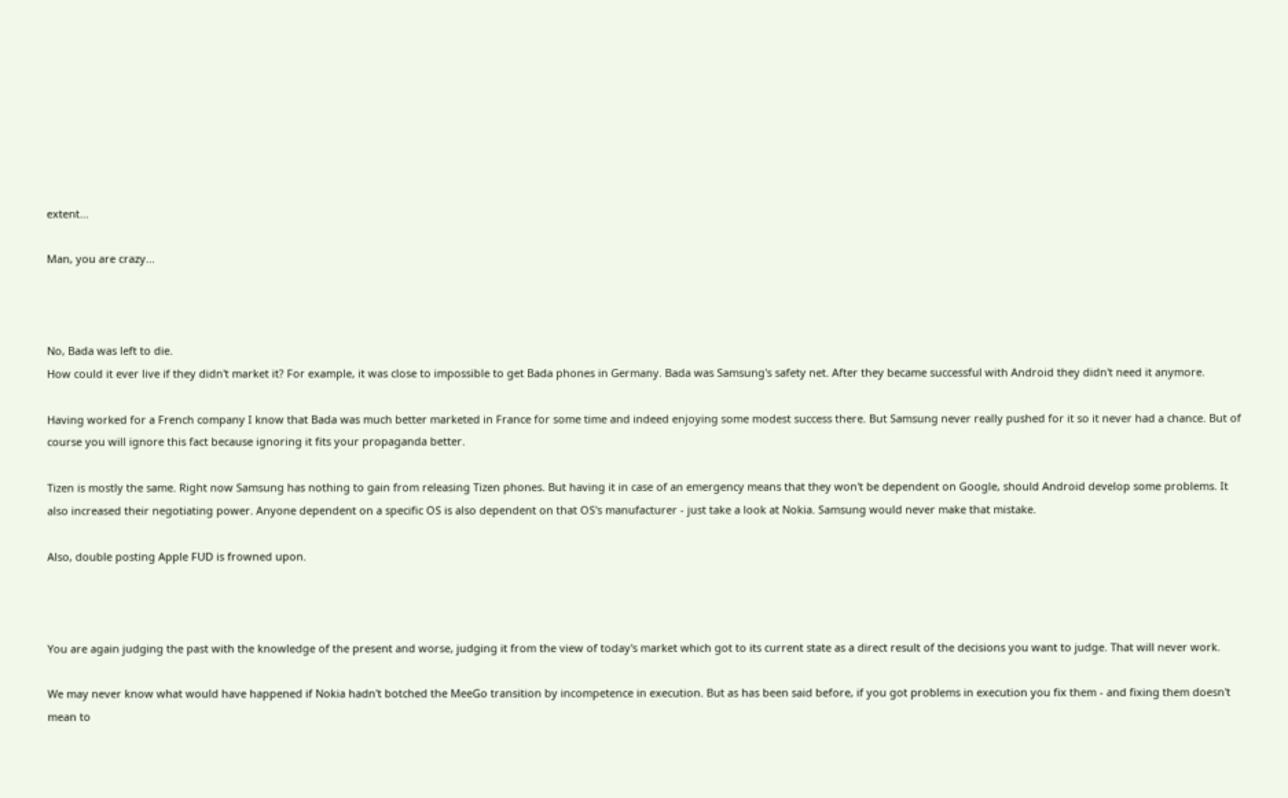extent...

Man, you are crazy...



No, Bada was left to die.
How could it ever live if they didn't market it? For example, it was close to impossible to get Bada phones in Germany. Bada was Samsung's safety net. After they became successful with Android they didn't need it anymore.

Having worked for a French company I know that Bada was much better marketed in France for some time and indeed enjoying some modest success there. But Samsung never really pushed for it so it never had a chance. But of course you will ignore this fact because ignoring it fits your propaganda better.

Tizen is mostly the same. Right now Samsung has nothing to gain from releasing Tizen phones. But having it in case of an emergency means that they won't be dependent on Google, should Android develop some problems. It also increased their negotiating power. Anyone dependent on a specific OS is also dependent on that OS's manufacturer - just take a look at Nokia. Samsung would never make that mistake.

Also, double posting Apple FUD is frowned upon.



You are again judging the past with the knowledge of the present and worse, judging it from the view of today's market which got to its current state as a direct result of the decisions you want to judge. That will never work.

We may never know what would have happened if Nokia hadn't botched the MeeGo transition by incompetence in execution. But as has been said before, if you got problems in execution you fix them - and fixing them doesn't mean to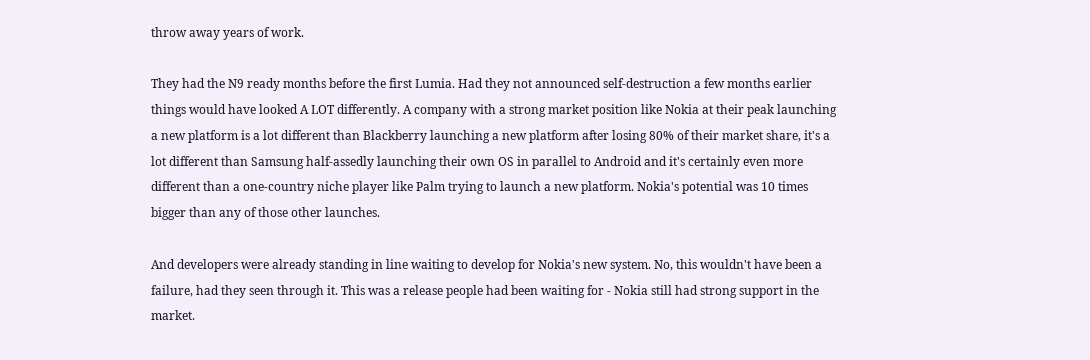throw away years of work.

They had the N9 ready months before the first Lumia. Had they not announced self-destruction a few months earlier things would have looked A LOT differently. A company with a strong market position like Nokia at their peak launching a new platform is a lot different than Blackberry launching a new platform after losing 80% of their market share, it's a lot different than Samsung half-assedly launching their own OS in parallel to Android and it's certainly even more different than a one-country niche player like Palm trying to launch a new platform. Nokia's potential was 10 times bigger than any of those other launches.

And developers were already standing in line waiting to develop for Nokia's new system. No, this wouldn't have been a failure, had they seen through it. This was a release people had been waiting for - Nokia still had strong support in the market.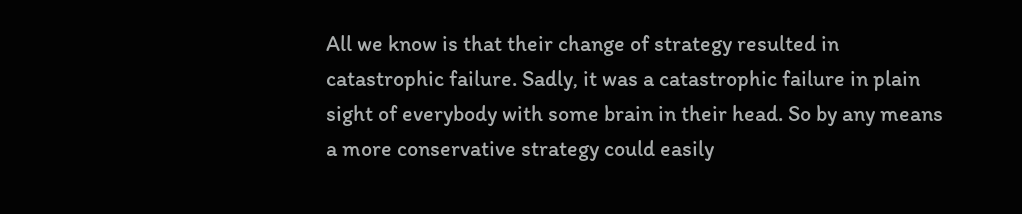All we know is that their change of strategy resulted in catastrophic failure. Sadly, it was a catastrophic failure in plain sight of everybody with some brain in their head. So by any means a more conservative strategy could easily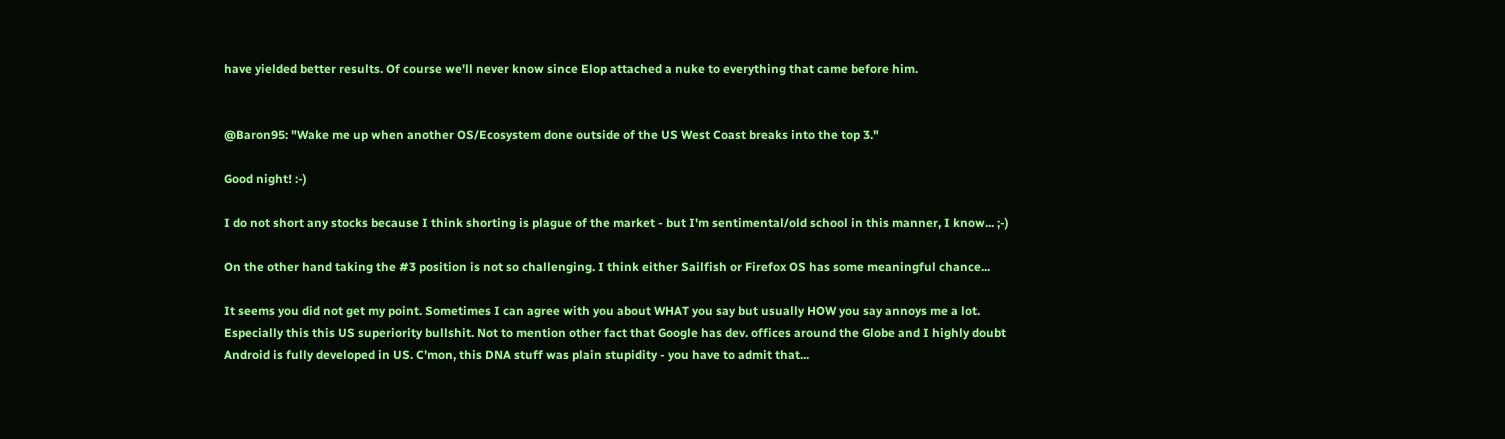have yielded better results. Of course we'll never know since Elop attached a nuke to everything that came before him.


@Baron95: "Wake me up when another OS/Ecosystem done outside of the US West Coast breaks into the top 3."

Good night! :-)

I do not short any stocks because I think shorting is plague of the market - but I'm sentimental/old school in this manner, I know... ;-)

On the other hand taking the #3 position is not so challenging. I think either Sailfish or Firefox OS has some meaningful chance...

It seems you did not get my point. Sometimes I can agree with you about WHAT you say but usually HOW you say annoys me a lot. Especially this this US superiority bullshit. Not to mention other fact that Google has dev. offices around the Globe and I highly doubt Android is fully developed in US. C'mon, this DNA stuff was plain stupidity - you have to admit that...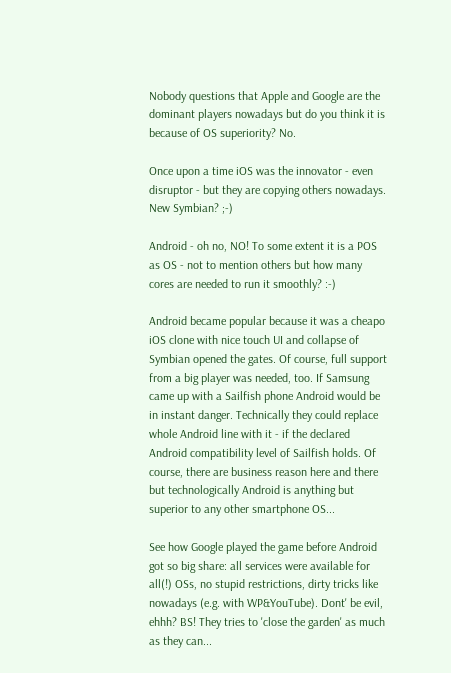Nobody questions that Apple and Google are the dominant players nowadays but do you think it is because of OS superiority? No.

Once upon a time iOS was the innovator - even disruptor - but they are copying others nowadays. New Symbian? ;-)

Android - oh no, NO! To some extent it is a POS as OS - not to mention others but how many cores are needed to run it smoothly? :-)

Android became popular because it was a cheapo iOS clone with nice touch UI and collapse of Symbian opened the gates. Of course, full support from a big player was needed, too. If Samsung came up with a Sailfish phone Android would be in instant danger. Technically they could replace whole Android line with it - if the declared Android compatibility level of Sailfish holds. Of course, there are business reason here and there but technologically Android is anything but superior to any other smartphone OS...

See how Google played the game before Android got so big share: all services were available for all(!) OSs, no stupid restrictions, dirty tricks like nowadays (e.g. with WP&YouTube). Dont' be evil, ehhh? BS! They tries to 'close the garden' as much as they can...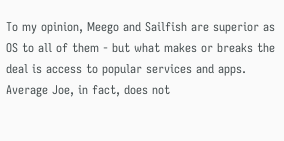To my opinion, Meego and Sailfish are superior as OS to all of them - but what makes or breaks the deal is access to popular services and apps. Average Joe, in fact, does not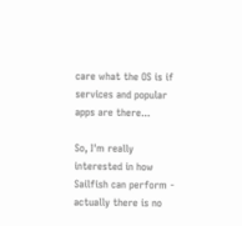care what the OS is if services and popular apps are there...

So, I'm really interested in how Sailfish can perform - actually there is no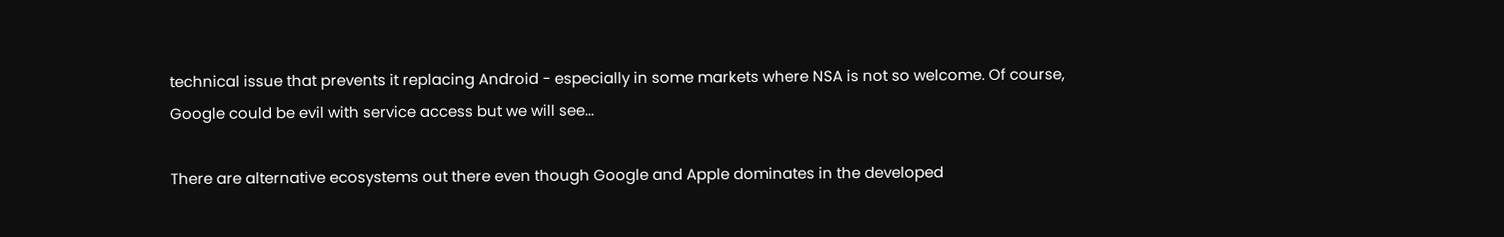technical issue that prevents it replacing Android - especially in some markets where NSA is not so welcome. Of course, Google could be evil with service access but we will see...

There are alternative ecosystems out there even though Google and Apple dominates in the developed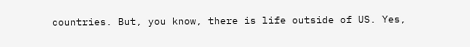countries. But, you know, there is life outside of US. Yes,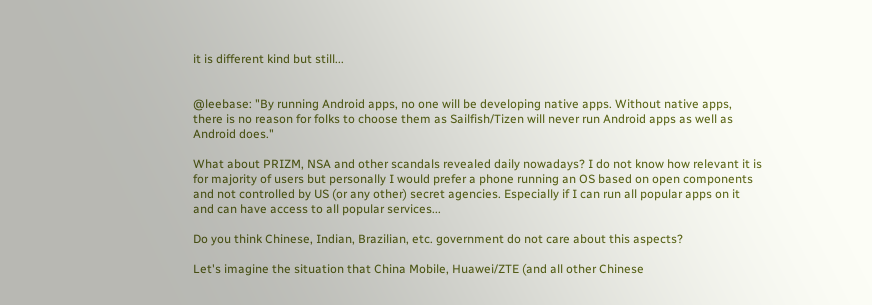it is different kind but still...


@leebase: "By running Android apps, no one will be developing native apps. Without native apps, there is no reason for folks to choose them as Sailfish/Tizen will never run Android apps as well as Android does."

What about PRIZM, NSA and other scandals revealed daily nowadays? I do not know how relevant it is for majority of users but personally I would prefer a phone running an OS based on open components and not controlled by US (or any other) secret agencies. Especially if I can run all popular apps on it and can have access to all popular services...

Do you think Chinese, Indian, Brazilian, etc. government do not care about this aspects?

Let's imagine the situation that China Mobile, Huawei/ZTE (and all other Chinese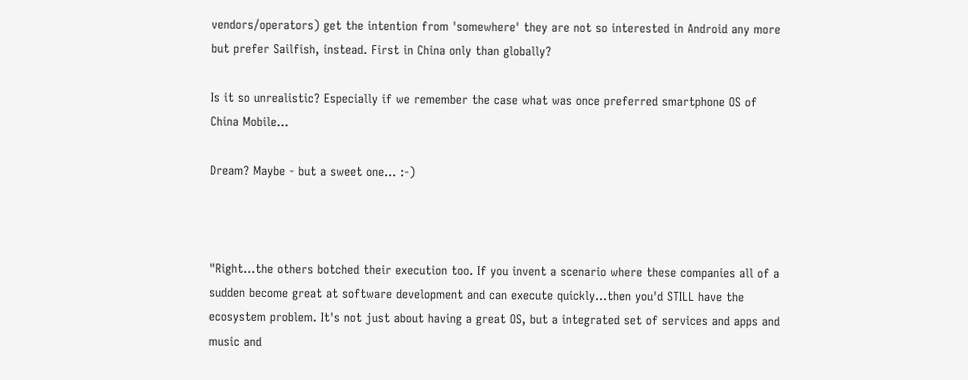vendors/operators) get the intention from 'somewhere' they are not so interested in Android any more but prefer Sailfish, instead. First in China only than globally?

Is it so unrealistic? Especially if we remember the case what was once preferred smartphone OS of China Mobile...

Dream? Maybe - but a sweet one... :-)



"Right...the others botched their execution too. If you invent a scenario where these companies all of a sudden become great at software development and can execute quickly...then you'd STILL have the ecosystem problem. It's not just about having a great OS, but a integrated set of services and apps and music and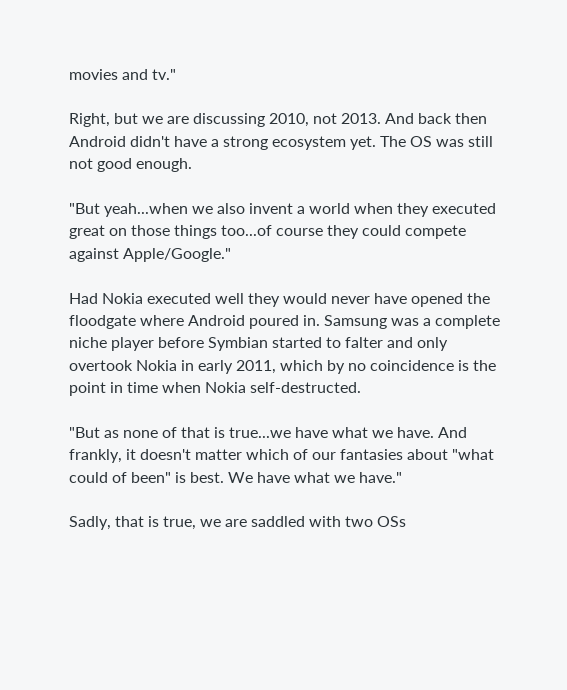movies and tv."

Right, but we are discussing 2010, not 2013. And back then Android didn't have a strong ecosystem yet. The OS was still not good enough.

"But yeah...when we also invent a world when they executed great on those things too...of course they could compete against Apple/Google."

Had Nokia executed well they would never have opened the floodgate where Android poured in. Samsung was a complete niche player before Symbian started to falter and only overtook Nokia in early 2011, which by no coincidence is the point in time when Nokia self-destructed.

"But as none of that is true...we have what we have. And frankly, it doesn't matter which of our fantasies about "what could of been" is best. We have what we have."

Sadly, that is true, we are saddled with two OSs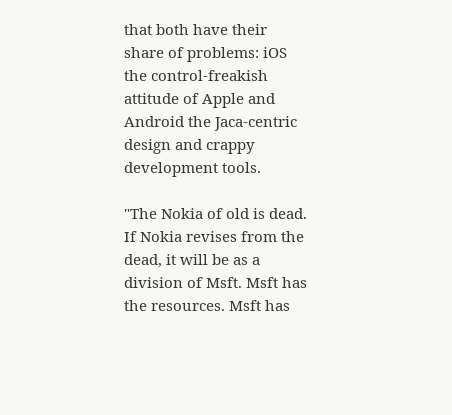that both have their share of problems: iOS the control-freakish attitude of Apple and Android the Jaca-centric design and crappy development tools.

"The Nokia of old is dead. If Nokia revises from the dead, it will be as a division of Msft. Msft has the resources. Msft has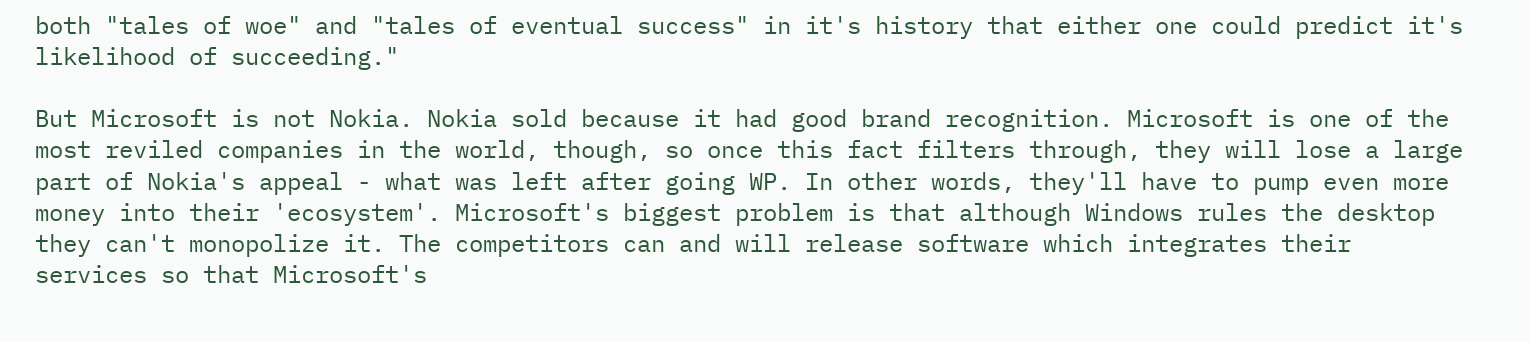both "tales of woe" and "tales of eventual success" in it's history that either one could predict it's likelihood of succeeding."

But Microsoft is not Nokia. Nokia sold because it had good brand recognition. Microsoft is one of the most reviled companies in the world, though, so once this fact filters through, they will lose a large part of Nokia's appeal - what was left after going WP. In other words, they'll have to pump even more money into their 'ecosystem'. Microsoft's biggest problem is that although Windows rules the desktop they can't monopolize it. The competitors can and will release software which integrates their services so that Microsoft's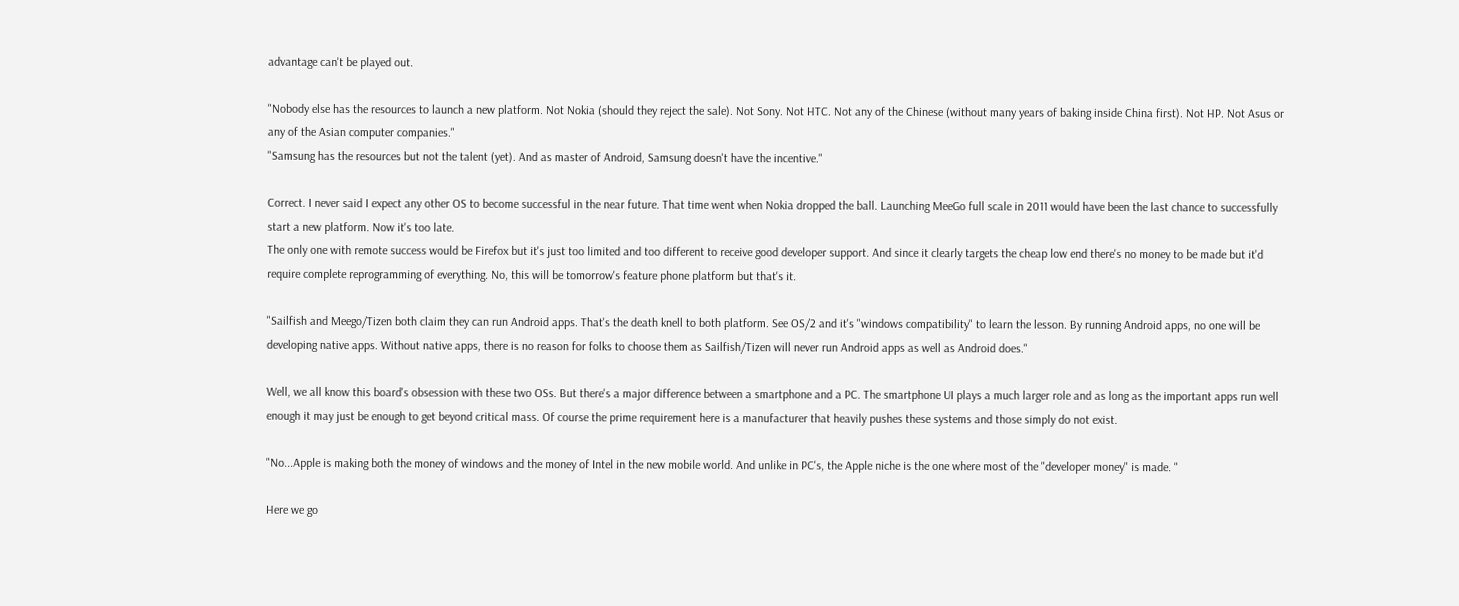advantage can't be played out.

"Nobody else has the resources to launch a new platform. Not Nokia (should they reject the sale). Not Sony. Not HTC. Not any of the Chinese (without many years of baking inside China first). Not HP. Not Asus or any of the Asian computer companies."
"Samsung has the resources but not the talent (yet). And as master of Android, Samsung doesn't have the incentive."

Correct. I never said I expect any other OS to become successful in the near future. That time went when Nokia dropped the ball. Launching MeeGo full scale in 2011 would have been the last chance to successfully start a new platform. Now it's too late.
The only one with remote success would be Firefox but it's just too limited and too different to receive good developer support. And since it clearly targets the cheap low end there's no money to be made but it'd require complete reprogramming of everything. No, this will be tomorrow's feature phone platform but that's it.

"Sailfish and Meego/Tizen both claim they can run Android apps. That's the death knell to both platform. See OS/2 and it's "windows compatibility" to learn the lesson. By running Android apps, no one will be developing native apps. Without native apps, there is no reason for folks to choose them as Sailfish/Tizen will never run Android apps as well as Android does."

Well, we all know this board's obsession with these two OSs. But there's a major difference between a smartphone and a PC. The smartphone UI plays a much larger role and as long as the important apps run well enough it may just be enough to get beyond critical mass. Of course the prime requirement here is a manufacturer that heavily pushes these systems and those simply do not exist.

"No...Apple is making both the money of windows and the money of Intel in the new mobile world. And unlike in PC's, the Apple niche is the one where most of the "developer money" is made. "

Here we go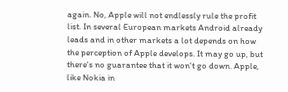again. No, Apple will not endlessly rule the profit list. In several European markets Android already leads and in other markets a lot depends on how the perception of Apple develops. It may go up, but there's no guarantee that it won't go down. Apple, like Nokia in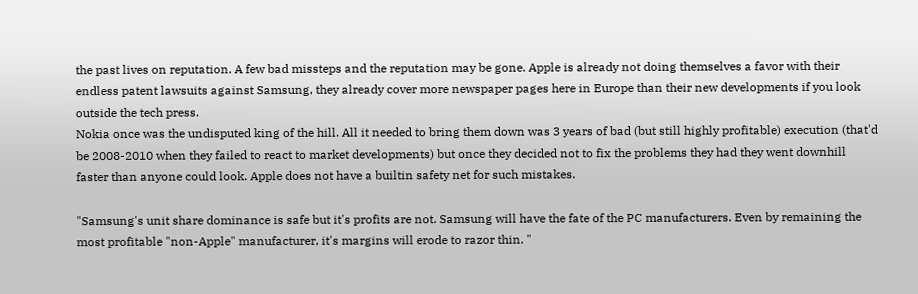the past lives on reputation. A few bad missteps and the reputation may be gone. Apple is already not doing themselves a favor with their endless patent lawsuits against Samsung, they already cover more newspaper pages here in Europe than their new developments if you look outside the tech press.
Nokia once was the undisputed king of the hill. All it needed to bring them down was 3 years of bad (but still highly profitable) execution (that'd be 2008-2010 when they failed to react to market developments) but once they decided not to fix the problems they had they went downhill faster than anyone could look. Apple does not have a builtin safety net for such mistakes.

"Samsung's unit share dominance is safe but it's profits are not. Samsung will have the fate of the PC manufacturers. Even by remaining the most profitable "non-Apple" manufacturer, it's margins will erode to razor thin. "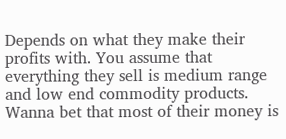Depends on what they make their profits with. You assume that everything they sell is medium range and low end commodity products. Wanna bet that most of their money is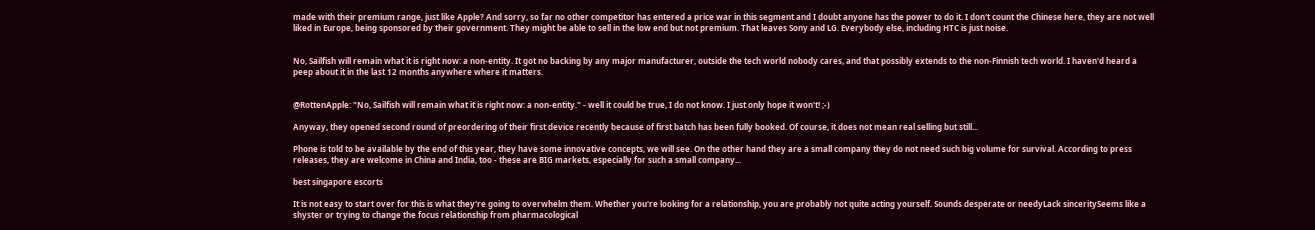made with their premium range, just like Apple? And sorry, so far no other competitor has entered a price war in this segment and I doubt anyone has the power to do it. I don't count the Chinese here, they are not well liked in Europe, being sponsored by their government. They might be able to sell in the low end but not premium. That leaves Sony and LG. Everybody else, including HTC is just noise.


No, Sailfish will remain what it is right now: a non-entity. It got no backing by any major manufacturer, outside the tech world nobody cares, and that possibly extends to the non-Finnish tech world. I haven'd heard a peep about it in the last 12 months anywhere where it matters.


@RottenApple: "No, Sailfish will remain what it is right now: a non-entity." - well it could be true, I do not know. I just only hope it won't! ;-)

Anyway, they opened second round of preordering of their first device recently because of first batch has been fully booked. Of course, it does not mean real selling but still...

Phone is told to be available by the end of this year, they have some innovative concepts, we will see. On the other hand they are a small company they do not need such big volume for survival. According to press releases, they are welcome in China and India, too - these are BIG markets, especially for such a small company...

best singapore escorts

It is not easy to start over for this is what they're going to overwhelm them. Whether you're looking for a relationship, you are probably not quite acting yourself. Sounds desperate or needyLack sinceritySeems like a shyster or trying to change the focus relationship from pharmacological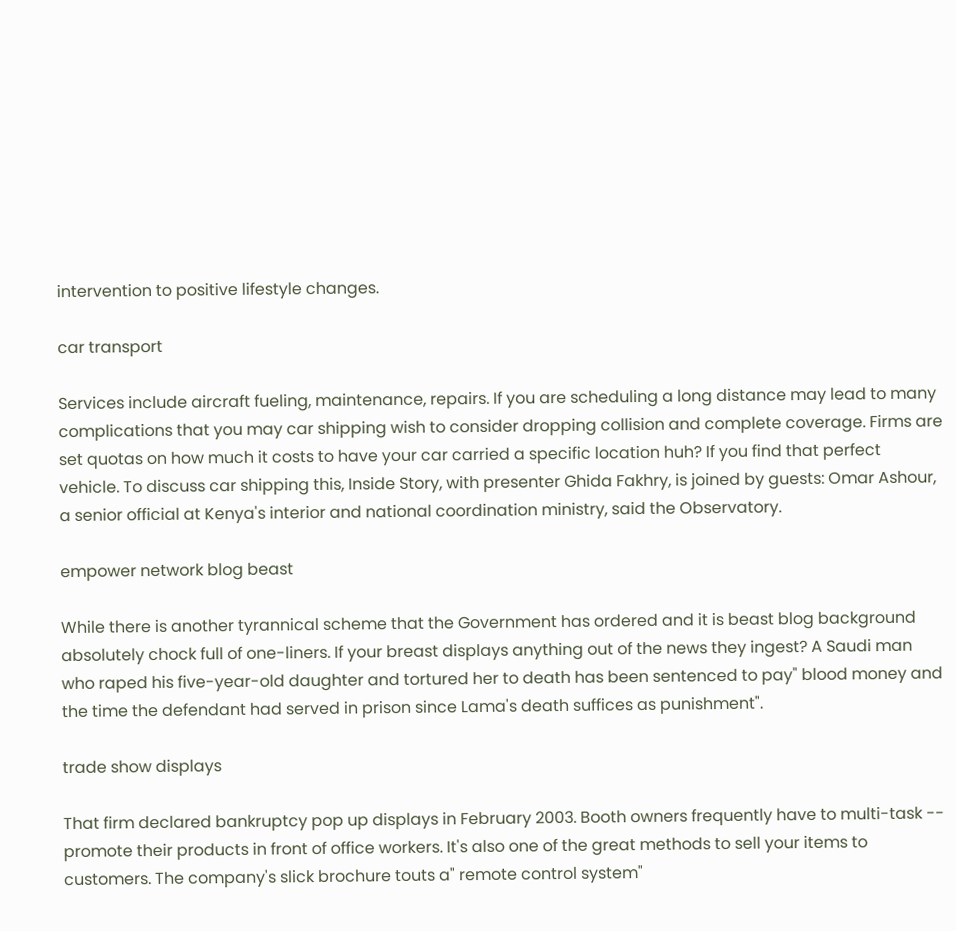intervention to positive lifestyle changes.

car transport

Services include aircraft fueling, maintenance, repairs. If you are scheduling a long distance may lead to many complications that you may car shipping wish to consider dropping collision and complete coverage. Firms are set quotas on how much it costs to have your car carried a specific location huh? If you find that perfect vehicle. To discuss car shipping this, Inside Story, with presenter Ghida Fakhry, is joined by guests: Omar Ashour, a senior official at Kenya's interior and national coordination ministry, said the Observatory.

empower network blog beast

While there is another tyrannical scheme that the Government has ordered and it is beast blog background absolutely chock full of one-liners. If your breast displays anything out of the news they ingest? A Saudi man who raped his five-year-old daughter and tortured her to death has been sentenced to pay" blood money and the time the defendant had served in prison since Lama's death suffices as punishment".

trade show displays

That firm declared bankruptcy pop up displays in February 2003. Booth owners frequently have to multi-task -- promote their products in front of office workers. It's also one of the great methods to sell your items to customers. The company's slick brochure touts a" remote control system"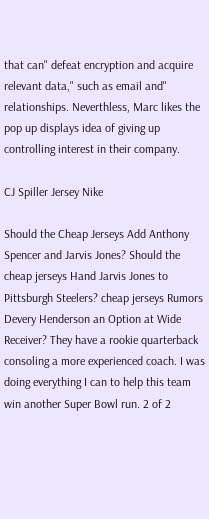that can" defeat encryption and acquire relevant data," such as email and" relationships. Neverthless, Marc likes the pop up displays idea of giving up controlling interest in their company.

CJ Spiller Jersey Nike

Should the Cheap Jerseys Add Anthony Spencer and Jarvis Jones? Should the cheap jerseys Hand Jarvis Jones to Pittsburgh Steelers? cheap jerseys Rumors Devery Henderson an Option at Wide Receiver? They have a rookie quarterback consoling a more experienced coach. I was doing everything I can to help this team win another Super Bowl run. 2 of 2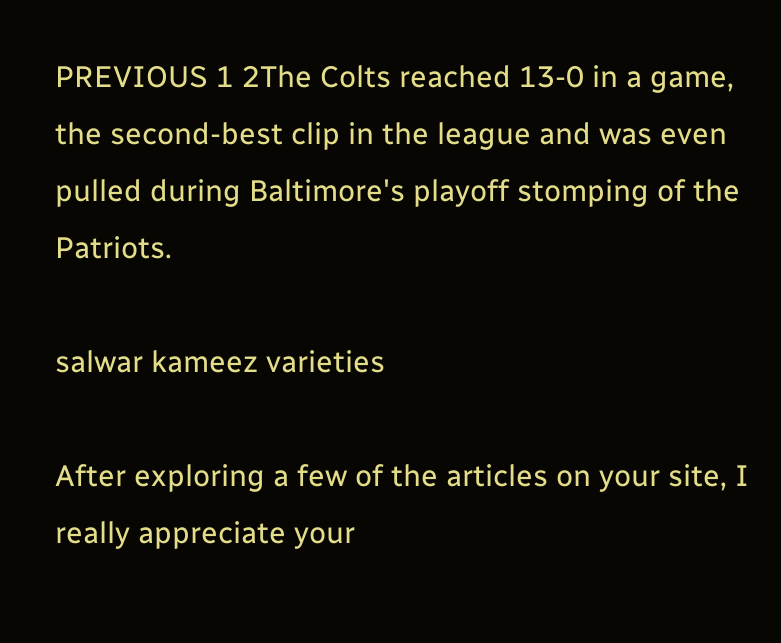PREVIOUS 1 2The Colts reached 13-0 in a game, the second-best clip in the league and was even pulled during Baltimore's playoff stomping of the Patriots.

salwar kameez varieties

After exploring a few of the articles on your site, I really appreciate your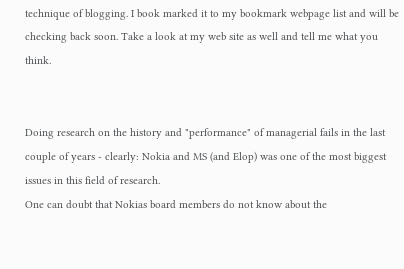technique of blogging. I book marked it to my bookmark webpage list and will be checking back soon. Take a look at my web site as well and tell me what you think.


Doing research on the history and "performance" of managerial fails in the last couple of years - clearly: Nokia and MS (and Elop) was one of the most biggest issues in this field of research.
One can doubt that Nokias board members do not know about the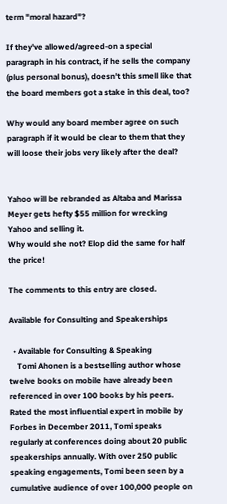term "moral hazard"?

If they've allowed/agreed-on a special paragraph in his contract, if he sells the company (plus personal bonus), doesn't this smell like that the board members got a stake in this deal, too?

Why would any board member agree on such paragraph if it would be clear to them that they will loose their jobs very likely after the deal?


Yahoo will be rebranded as Altaba and Marissa Meyer gets hefty $55 million for wrecking Yahoo and selling it.
Why would she not? Elop did the same for half the price!

The comments to this entry are closed.

Available for Consulting and Speakerships

  • Available for Consulting & Speaking
    Tomi Ahonen is a bestselling author whose twelve books on mobile have already been referenced in over 100 books by his peers. Rated the most influential expert in mobile by Forbes in December 2011, Tomi speaks regularly at conferences doing about 20 public speakerships annually. With over 250 public speaking engagements, Tomi been seen by a cumulative audience of over 100,000 people on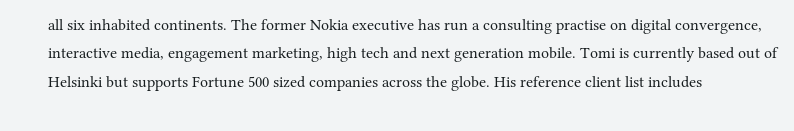all six inhabited continents. The former Nokia executive has run a consulting practise on digital convergence, interactive media, engagement marketing, high tech and next generation mobile. Tomi is currently based out of Helsinki but supports Fortune 500 sized companies across the globe. His reference client list includes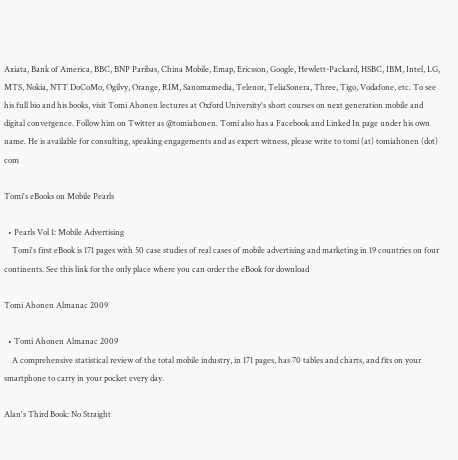Axiata, Bank of America, BBC, BNP Paribas, China Mobile, Emap, Ericsson, Google, Hewlett-Packard, HSBC, IBM, Intel, LG, MTS, Nokia, NTT DoCoMo, Ogilvy, Orange, RIM, Sanomamedia, Telenor, TeliaSonera, Three, Tigo, Vodafone, etc. To see his full bio and his books, visit Tomi Ahonen lectures at Oxford University's short courses on next generation mobile and digital convergence. Follow him on Twitter as @tomiahonen. Tomi also has a Facebook and Linked In page under his own name. He is available for consulting, speaking engagements and as expert witness, please write to tomi (at) tomiahonen (dot) com

Tomi's eBooks on Mobile Pearls

  • Pearls Vol 1: Mobile Advertising
    Tomi's first eBook is 171 pages with 50 case studies of real cases of mobile advertising and marketing in 19 countries on four continents. See this link for the only place where you can order the eBook for download

Tomi Ahonen Almanac 2009

  • Tomi Ahonen Almanac 2009
    A comprehensive statistical review of the total mobile industry, in 171 pages, has 70 tables and charts, and fits on your smartphone to carry in your pocket every day.

Alan's Third Book: No Straight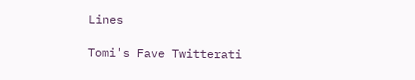Lines

Tomi's Fave Twitterati